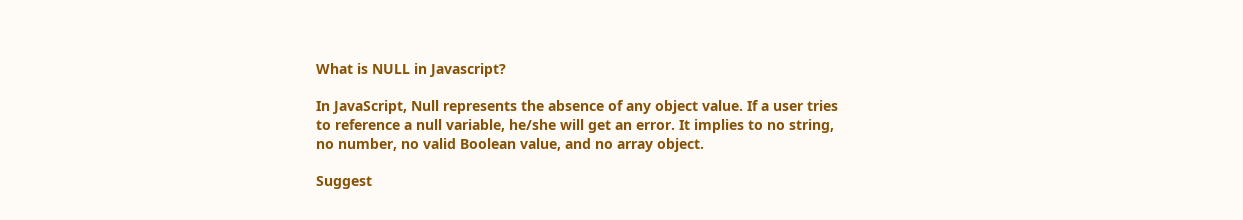What is NULL in Javascript?

In JavaScript, Null represents the absence of any object value. If a user tries to reference a null variable, he/she will get an error. It implies to no string, no number, no valid Boolean value, and no array object.

Suggest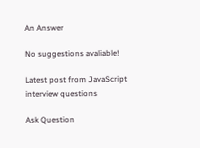An Answer

No suggestions avaliable!

Latest post from JavaScript interview questions

Ask Question